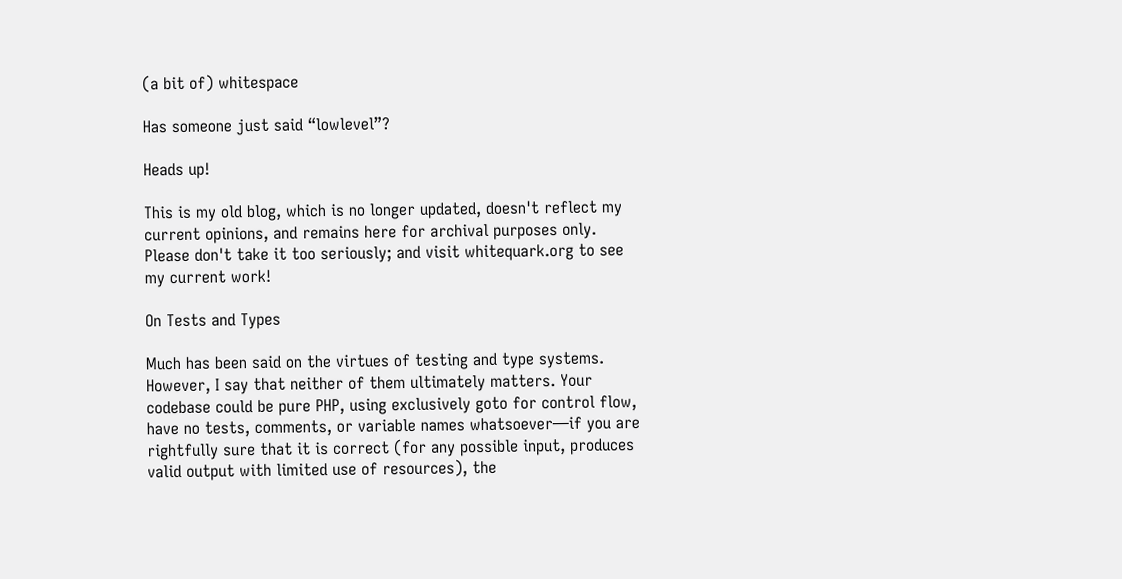(a bit of) whitespace

Has someone just said “lowlevel”?

Heads up!

This is my old blog, which is no longer updated, doesn't reflect my current opinions, and remains here for archival purposes only. Please don't take it too seriously; and visit whitequark.org to see my current work!

On Tests and Types

Much has been said on the virtues of testing and type systems. However, I say that neither of them ultimately matters. Your codebase could be pure PHP, using exclusively goto for control flow, have no tests, comments, or variable names whatsoever—if you are rightfully sure that it is correct (for any possible input, produces valid output with limited use of resources), the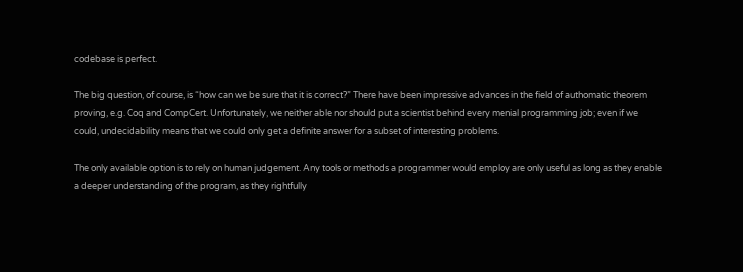codebase is perfect.

The big question, of course, is “how can we be sure that it is correct?” There have been impressive advances in the field of authomatic theorem proving, e.g. Coq and CompCert. Unfortunately, we neither able nor should put a scientist behind every menial programming job; even if we could, undecidability means that we could only get a definite answer for a subset of interesting problems.

The only available option is to rely on human judgement. Any tools or methods a programmer would employ are only useful as long as they enable a deeper understanding of the program, as they rightfully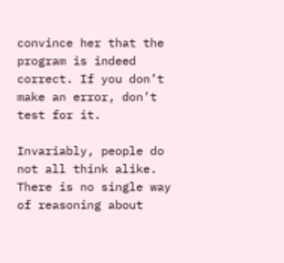convince her that the program is indeed correct. If you don’t make an error, don’t test for it.

Invariably, people do not all think alike. There is no single way of reasoning about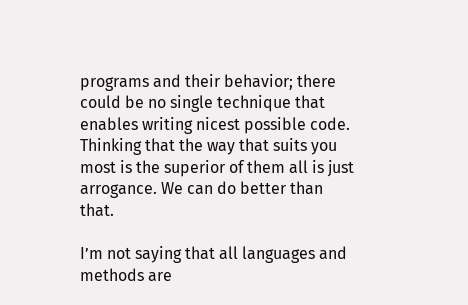programs and their behavior; there could be no single technique that enables writing nicest possible code. Thinking that the way that suits you most is the superior of them all is just arrogance. We can do better than that.

I’m not saying that all languages and methods are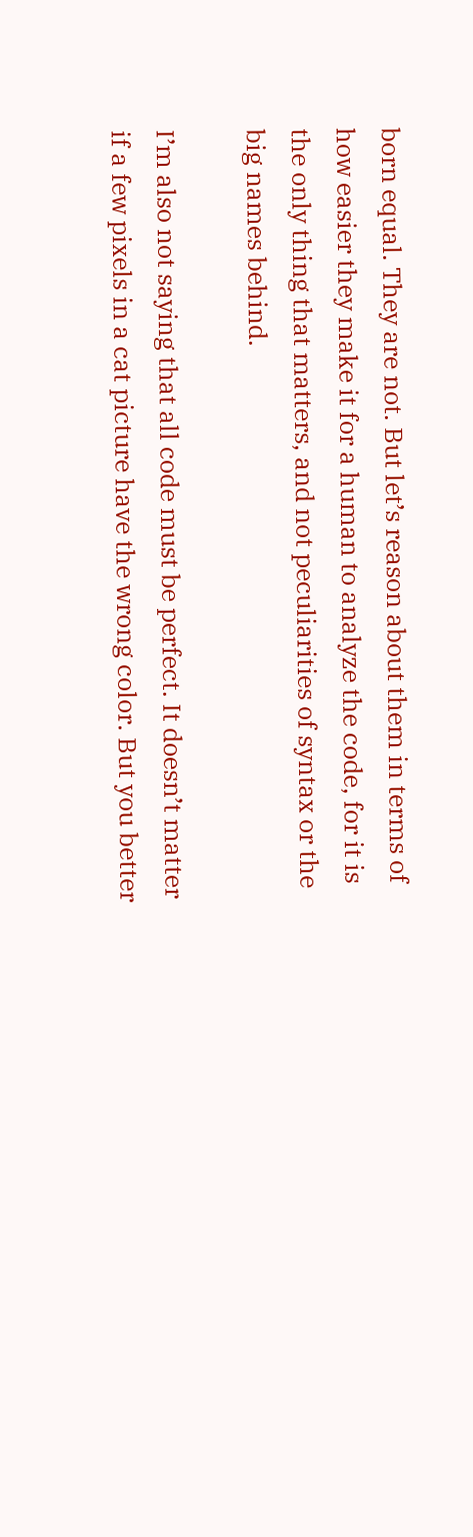born equal. They are not. But let’s reason about them in terms of how easier they make it for a human to analyze the code, for it is the only thing that matters, and not peculiarities of syntax or the big names behind.

I’m also not saying that all code must be perfect. It doesn’t matter if a few pixels in a cat picture have the wrong color. But you better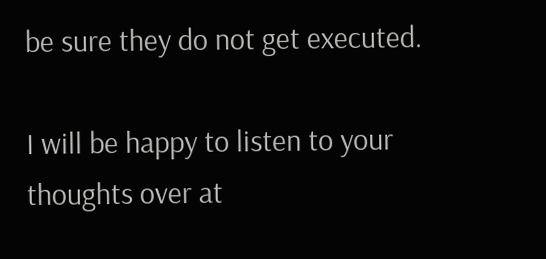be sure they do not get executed.

I will be happy to listen to your thoughts over at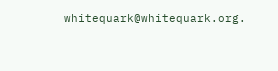whitequark@whitequark.org.